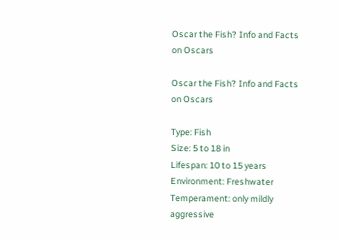Oscar the Fish? Info and Facts on Oscars

Oscar the Fish? Info and Facts on Oscars

Type: Fish
Size: 5 to 18 in
Lifespan: 10 to 15 years
Environment: Freshwater
Temperament: only mildly aggressive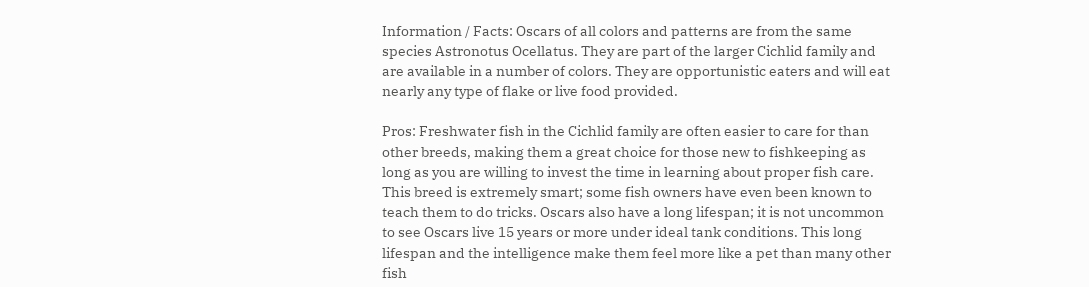Information / Facts: Oscars of all colors and patterns are from the same species Astronotus Ocellatus. They are part of the larger Cichlid family and are available in a number of colors. They are opportunistic eaters and will eat nearly any type of flake or live food provided.

Pros: Freshwater fish in the Cichlid family are often easier to care for than other breeds, making them a great choice for those new to fishkeeping as long as you are willing to invest the time in learning about proper fish care. This breed is extremely smart; some fish owners have even been known to teach them to do tricks. Oscars also have a long lifespan; it is not uncommon to see Oscars live 15 years or more under ideal tank conditions. This long lifespan and the intelligence make them feel more like a pet than many other fish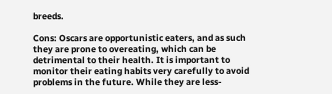breeds.

Cons: Oscars are opportunistic eaters, and as such they are prone to overeating, which can be detrimental to their health. It is important to monitor their eating habits very carefully to avoid problems in the future. While they are less-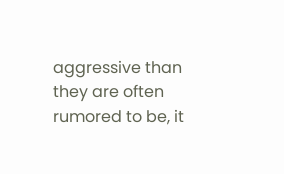aggressive than they are often rumored to be, it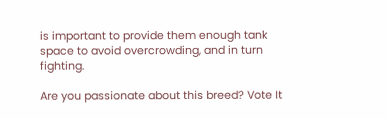is important to provide them enough tank space to avoid overcrowding, and in turn fighting.

Are you passionate about this breed? Vote It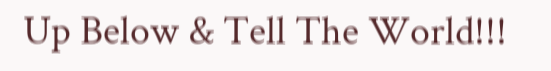Up Below & Tell The World!!!